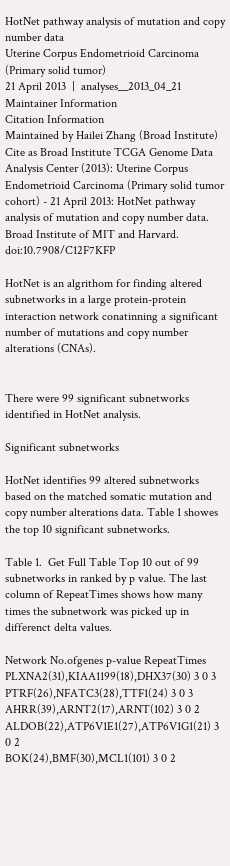HotNet pathway analysis of mutation and copy number data
Uterine Corpus Endometrioid Carcinoma (Primary solid tumor)
21 April 2013  |  analyses__2013_04_21
Maintainer Information
Citation Information
Maintained by Hailei Zhang (Broad Institute)
Cite as Broad Institute TCGA Genome Data Analysis Center (2013): Uterine Corpus Endometrioid Carcinoma (Primary solid tumor cohort) - 21 April 2013: HotNet pathway analysis of mutation and copy number data. Broad Institute of MIT and Harvard. doi:10.7908/C12F7KFP

HotNet is an algrithom for finding altered subnetworks in a large protein-protein interaction network conatinning a significant number of mutations and copy number alterations (CNAs).


There were 99 significant subnetworks identified in HotNet analysis.

Significant subnetworks

HotNet identifies 99 altered subnetworks based on the matched somatic mutation and copy number alterations data. Table 1 showes the top 10 significant subnetworks.

Table 1.  Get Full Table Top 10 out of 99 subnetworks in ranked by p value. The last column of RepeatTimes shows how many times the subnetwork was picked up in differenct delta values.

Network No.ofgenes p-value RepeatTimes
PLXNA2(31),KIAA1199(18),DHX37(30) 3 0 3
PTRF(26),NFATC3(28),TTF1(24) 3 0 3
AHRR(39),ARNT2(17),ARNT(102) 3 0 2
ALDOB(22),ATP6V1E1(27),ATP6V1G1(21) 3 0 2
BOK(24),BMF(30),MCL1(101) 3 0 2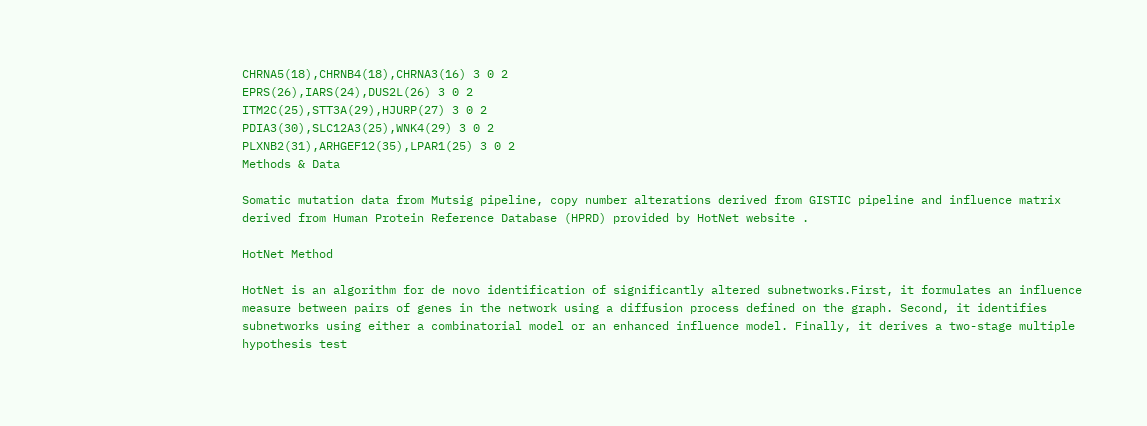CHRNA5(18),CHRNB4(18),CHRNA3(16) 3 0 2
EPRS(26),IARS(24),DUS2L(26) 3 0 2
ITM2C(25),STT3A(29),HJURP(27) 3 0 2
PDIA3(30),SLC12A3(25),WNK4(29) 3 0 2
PLXNB2(31),ARHGEF12(35),LPAR1(25) 3 0 2
Methods & Data

Somatic mutation data from Mutsig pipeline, copy number alterations derived from GISTIC pipeline and influence matrix derived from Human Protein Reference Database (HPRD) provided by HotNet website .

HotNet Method

HotNet is an algorithm for de novo identification of significantly altered subnetworks.First, it formulates an influence measure between pairs of genes in the network using a diffusion process defined on the graph. Second, it identifies subnetworks using either a combinatorial model or an enhanced influence model. Finally, it derives a two-stage multiple hypothesis test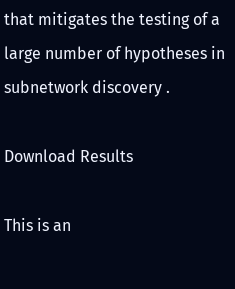that mitigates the testing of a large number of hypotheses in subnetwork discovery .

Download Results

This is an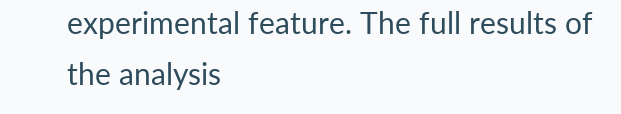experimental feature. The full results of the analysis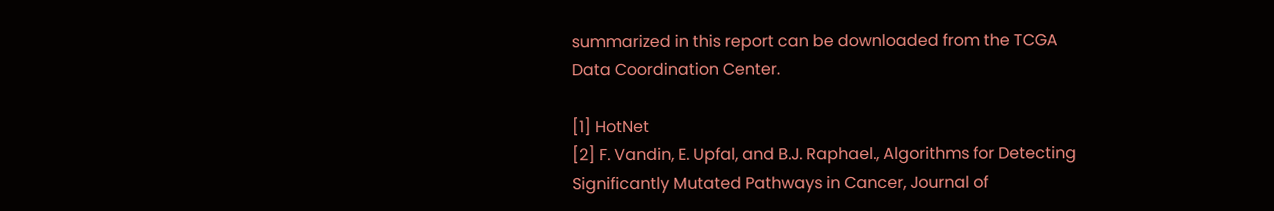summarized in this report can be downloaded from the TCGA Data Coordination Center.

[1] HotNet
[2] F. Vandin, E. Upfal, and B.J. Raphael., Algorithms for Detecting Significantly Mutated Pathways in Cancer, Journal of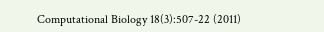Computational Biology 18(3):507-22 (2011)